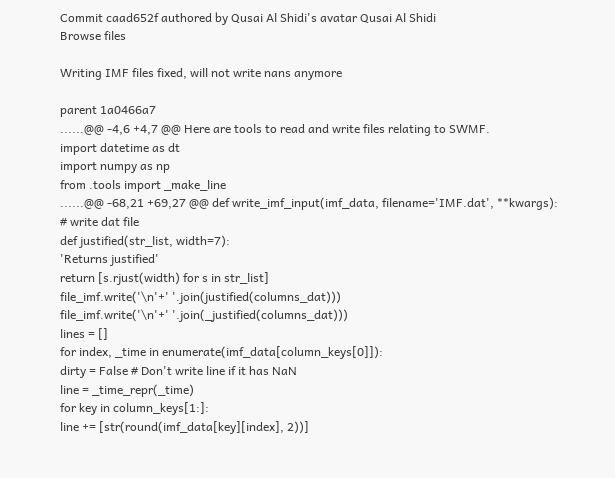Commit caad652f authored by Qusai Al Shidi's avatar Qusai Al Shidi
Browse files

Writing IMF files fixed, will not write nans anymore

parent 1a0466a7
......@@ -4,6 +4,7 @@ Here are tools to read and write files relating to SWMF.
import datetime as dt
import numpy as np
from .tools import _make_line
......@@ -68,21 +69,27 @@ def write_imf_input(imf_data, filename='IMF.dat', **kwargs):
# write dat file
def justified(str_list, width=7):
'Returns justified'
return [s.rjust(width) for s in str_list]
file_imf.write('\n'+' '.join(justified(columns_dat)))
file_imf.write('\n'+' '.join(_justified(columns_dat)))
lines = []
for index, _time in enumerate(imf_data[column_keys[0]]):
dirty = False # Don't write line if it has NaN
line = _time_repr(_time)
for key in column_keys[1:]:
line += [str(round(imf_data[key][index], 2))]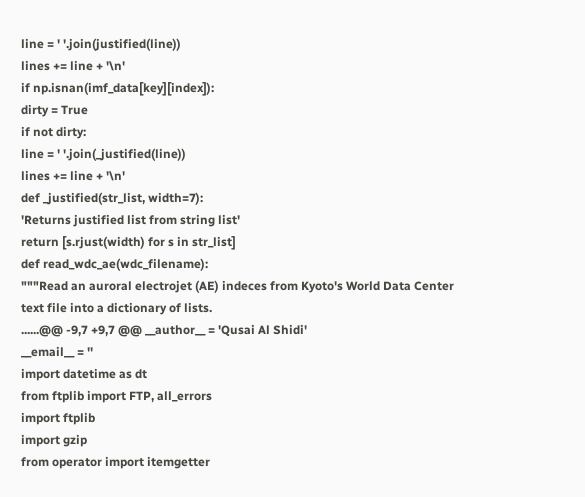line = ' '.join(justified(line))
lines += line + '\n'
if np.isnan(imf_data[key][index]):
dirty = True
if not dirty:
line = ' '.join(_justified(line))
lines += line + '\n'
def _justified(str_list, width=7):
'Returns justified list from string list'
return [s.rjust(width) for s in str_list]
def read_wdc_ae(wdc_filename):
"""Read an auroral electrojet (AE) indeces from Kyoto's World Data Center
text file into a dictionary of lists.
......@@ -9,7 +9,7 @@ __author__ = 'Qusai Al Shidi'
__email__ = ''
import datetime as dt
from ftplib import FTP, all_errors
import ftplib
import gzip
from operator import itemgetter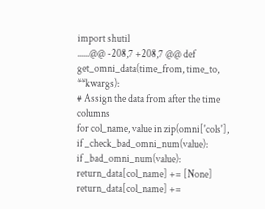import shutil
......@@ -208,7 +208,7 @@ def get_omni_data(time_from, time_to, **kwargs):
# Assign the data from after the time columns
for col_name, value in zip(omni['cols'],
if _check_bad_omni_num(value):
if _bad_omni_num(value):
return_data[col_name] += [None]
return_data[col_name] +=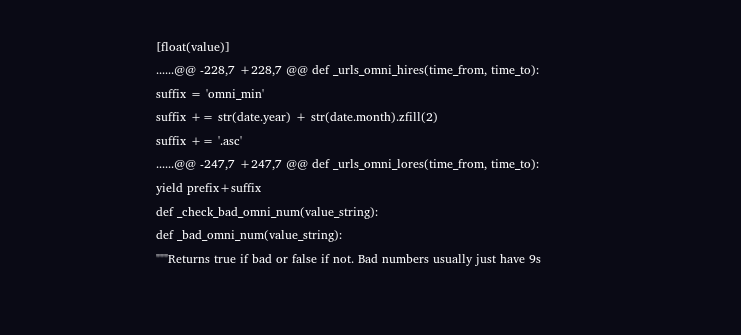[float(value)]
......@@ -228,7 +228,7 @@ def _urls_omni_hires(time_from, time_to):
suffix = 'omni_min'
suffix += str(date.year) + str(date.month).zfill(2)
suffix += '.asc'
......@@ -247,7 +247,7 @@ def _urls_omni_lores(time_from, time_to):
yield prefix+suffix
def _check_bad_omni_num(value_string):
def _bad_omni_num(value_string):
"""Returns true if bad or false if not. Bad numbers usually just have 9s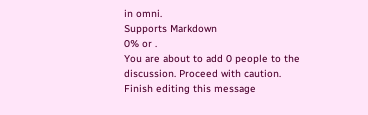in omni.
Supports Markdown
0% or .
You are about to add 0 people to the discussion. Proceed with caution.
Finish editing this message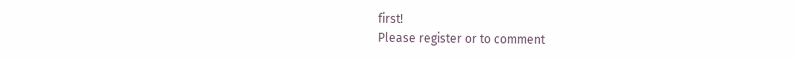first!
Please register or to comment